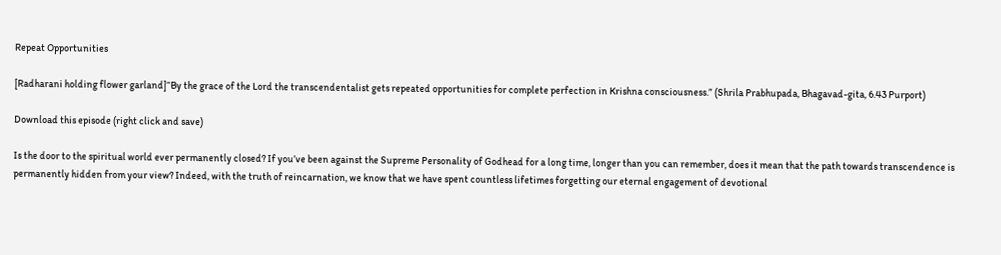Repeat Opportunities

[Radharani holding flower garland]“By the grace of the Lord the transcendentalist gets repeated opportunities for complete perfection in Krishna consciousness.” (Shrila Prabhupada, Bhagavad-gita, 6.43 Purport)

Download this episode (right click and save)

Is the door to the spiritual world ever permanently closed? If you’ve been against the Supreme Personality of Godhead for a long time, longer than you can remember, does it mean that the path towards transcendence is permanently hidden from your view? Indeed, with the truth of reincarnation, we know that we have spent countless lifetimes forgetting our eternal engagement of devotional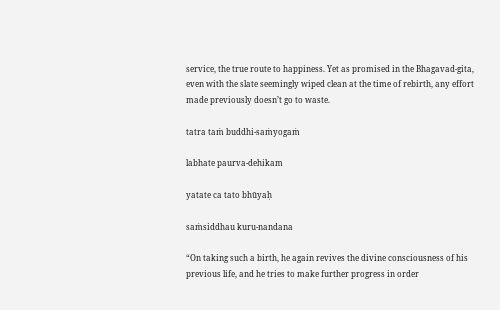service, the true route to happiness. Yet as promised in the Bhagavad-gita, even with the slate seemingly wiped clean at the time of rebirth, any effort made previously doesn’t go to waste.

tatra taṁ buddhi-saṁyogaṁ

labhate paurva-dehikam

yatate ca tato bhūyaḥ

saṁsiddhau kuru-nandana

“On taking such a birth, he again revives the divine consciousness of his previous life, and he tries to make further progress in order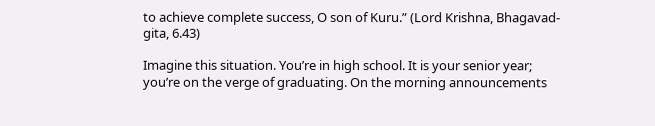to achieve complete success, O son of Kuru.” (Lord Krishna, Bhagavad-gita, 6.43)

Imagine this situation. You’re in high school. It is your senior year; you’re on the verge of graduating. On the morning announcements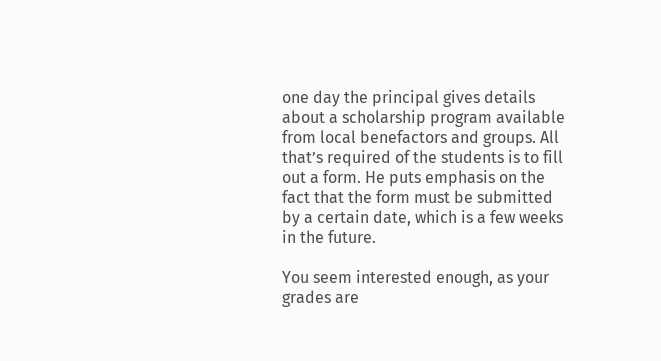one day the principal gives details about a scholarship program available from local benefactors and groups. All that’s required of the students is to fill out a form. He puts emphasis on the fact that the form must be submitted by a certain date, which is a few weeks in the future.

You seem interested enough, as your grades are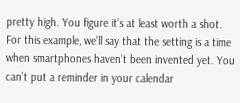pretty high. You figure it’s at least worth a shot. For this example, we’ll say that the setting is a time when smartphones haven’t been invented yet. You can’t put a reminder in your calendar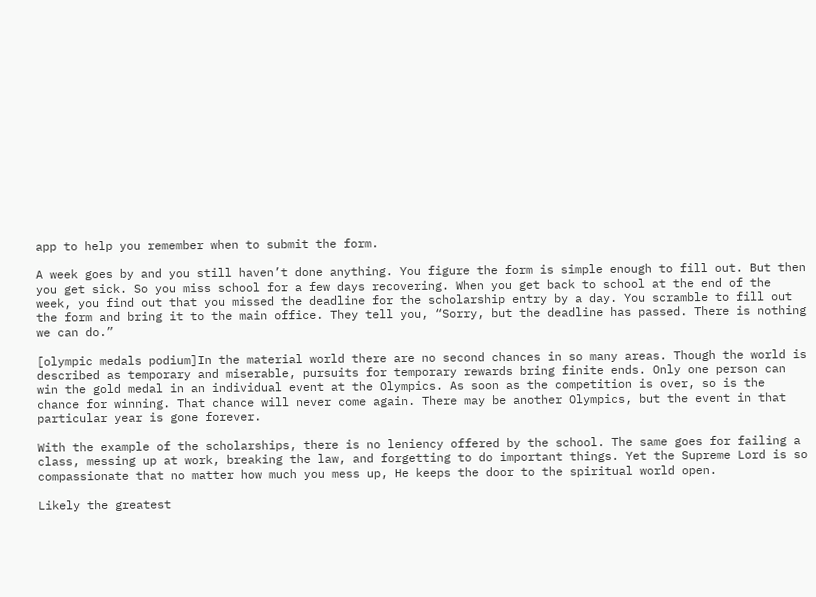app to help you remember when to submit the form.

A week goes by and you still haven’t done anything. You figure the form is simple enough to fill out. But then you get sick. So you miss school for a few days recovering. When you get back to school at the end of the week, you find out that you missed the deadline for the scholarship entry by a day. You scramble to fill out the form and bring it to the main office. They tell you, “Sorry, but the deadline has passed. There is nothing we can do.”

[olympic medals podium]In the material world there are no second chances in so many areas. Though the world is described as temporary and miserable, pursuits for temporary rewards bring finite ends. Only one person can win the gold medal in an individual event at the Olympics. As soon as the competition is over, so is the chance for winning. That chance will never come again. There may be another Olympics, but the event in that particular year is gone forever.

With the example of the scholarships, there is no leniency offered by the school. The same goes for failing a class, messing up at work, breaking the law, and forgetting to do important things. Yet the Supreme Lord is so compassionate that no matter how much you mess up, He keeps the door to the spiritual world open.

Likely the greatest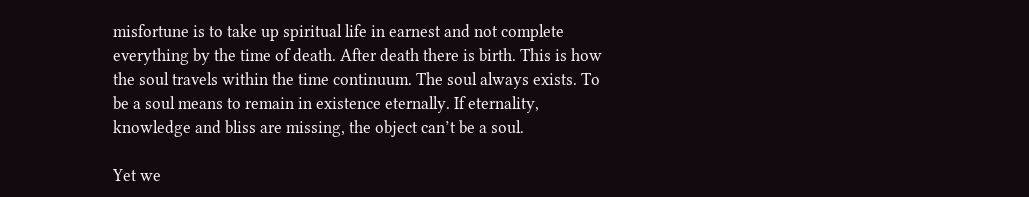misfortune is to take up spiritual life in earnest and not complete everything by the time of death. After death there is birth. This is how the soul travels within the time continuum. The soul always exists. To be a soul means to remain in existence eternally. If eternality, knowledge and bliss are missing, the object can’t be a soul.

Yet we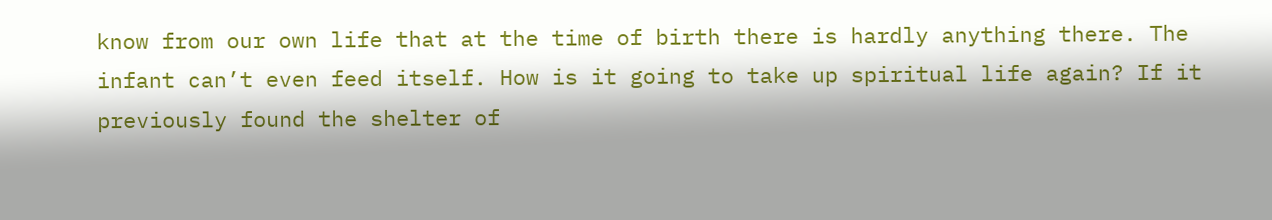know from our own life that at the time of birth there is hardly anything there. The infant can’t even feed itself. How is it going to take up spiritual life again? If it previously found the shelter of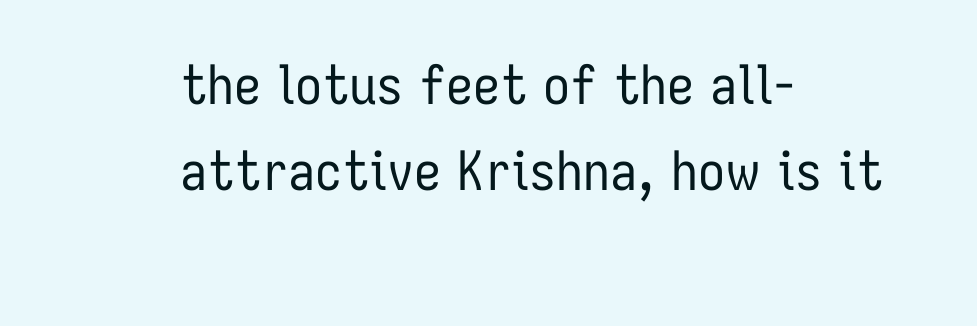the lotus feet of the all-attractive Krishna, how is it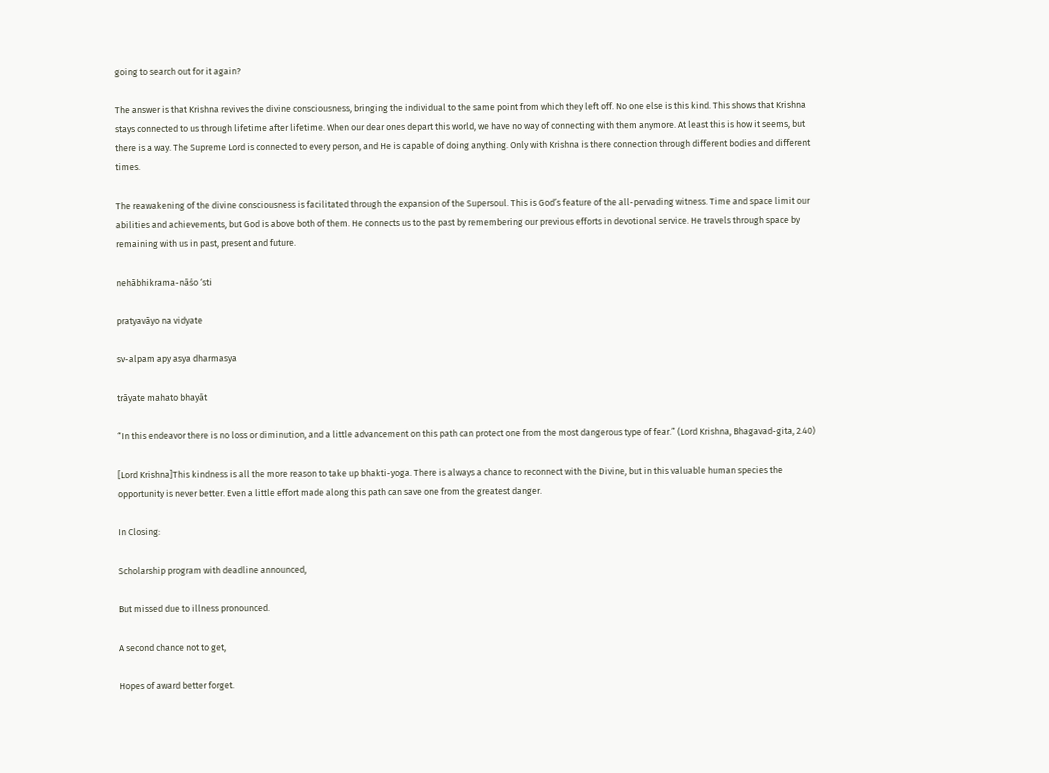going to search out for it again?

The answer is that Krishna revives the divine consciousness, bringing the individual to the same point from which they left off. No one else is this kind. This shows that Krishna stays connected to us through lifetime after lifetime. When our dear ones depart this world, we have no way of connecting with them anymore. At least this is how it seems, but there is a way. The Supreme Lord is connected to every person, and He is capable of doing anything. Only with Krishna is there connection through different bodies and different times.

The reawakening of the divine consciousness is facilitated through the expansion of the Supersoul. This is God’s feature of the all-pervading witness. Time and space limit our abilities and achievements, but God is above both of them. He connects us to the past by remembering our previous efforts in devotional service. He travels through space by remaining with us in past, present and future.

nehābhikrama-nāśo ‘sti

pratyavāyo na vidyate

sv-alpam apy asya dharmasya

trāyate mahato bhayāt

“In this endeavor there is no loss or diminution, and a little advancement on this path can protect one from the most dangerous type of fear.” (Lord Krishna, Bhagavad-gita, 2.40)

[Lord Krishna]This kindness is all the more reason to take up bhakti-yoga. There is always a chance to reconnect with the Divine, but in this valuable human species the opportunity is never better. Even a little effort made along this path can save one from the greatest danger.

In Closing:

Scholarship program with deadline announced,

But missed due to illness pronounced.

A second chance not to get,

Hopes of award better forget.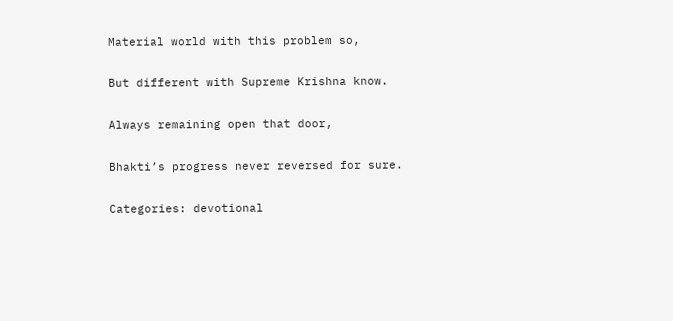Material world with this problem so,

But different with Supreme Krishna know.

Always remaining open that door,

Bhakti’s progress never reversed for sure.

Categories: devotional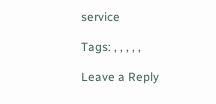service

Tags: , , , , ,

Leave a Reply